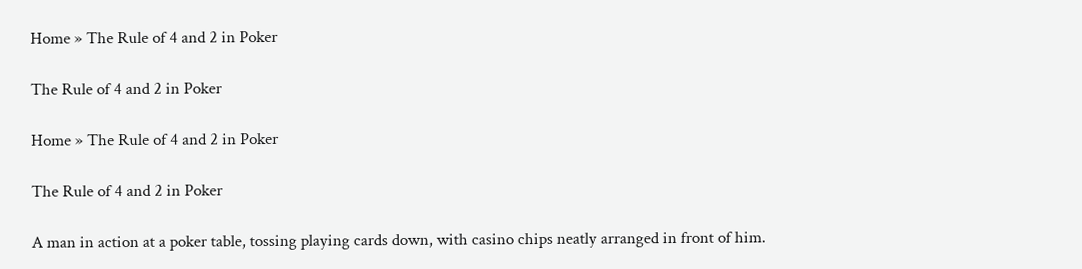Home » The Rule of 4 and 2 in Poker

The Rule of 4 and 2 in Poker

Home » The Rule of 4 and 2 in Poker

The Rule of 4 and 2 in Poker

A man in action at a poker table, tossing playing cards down, with casino chips neatly arranged in front of him.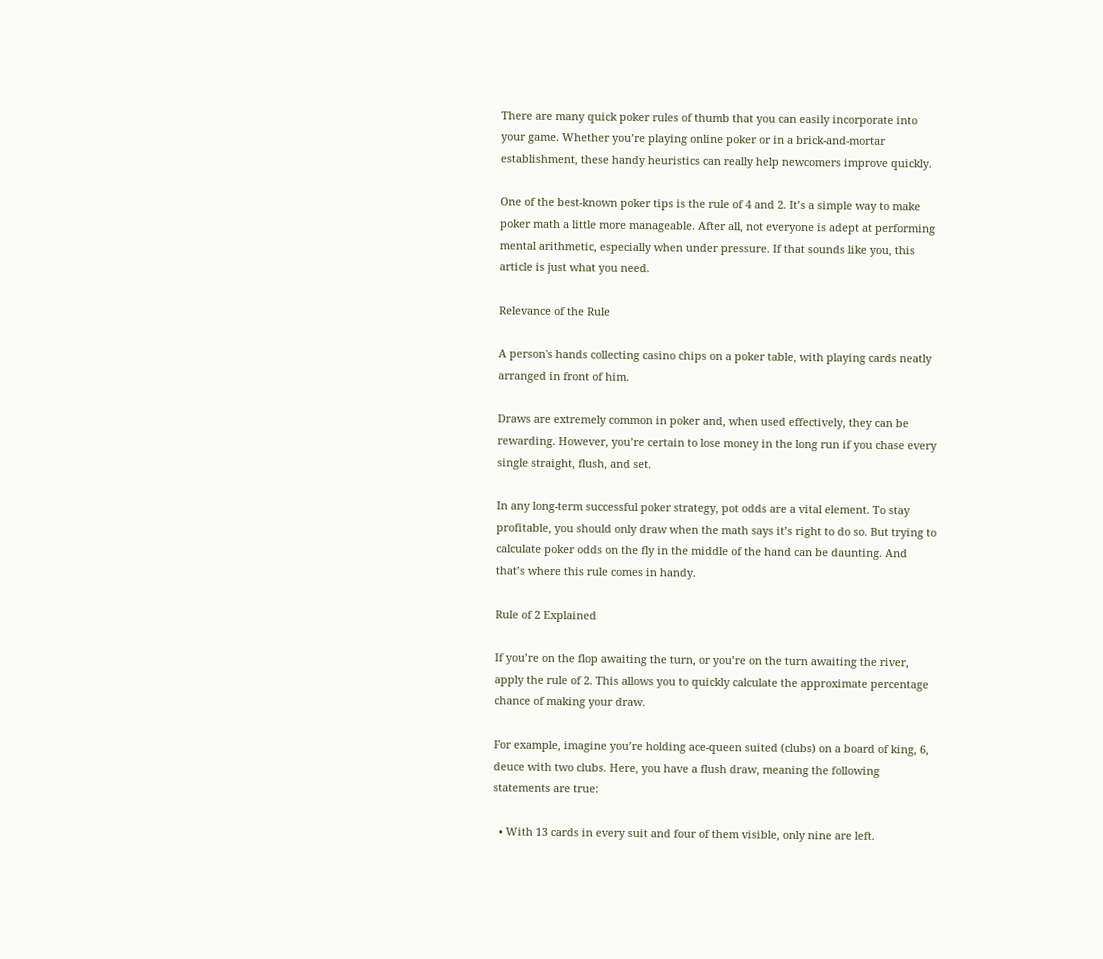There are many quick poker rules of thumb that you can easily incorporate into your game. Whether you’re playing online poker or in a brick-and-mortar establishment, these handy heuristics can really help newcomers improve quickly.

One of the best-known poker tips is the rule of 4 and 2. It’s a simple way to make poker math a little more manageable. After all, not everyone is adept at performing mental arithmetic, especially when under pressure. If that sounds like you, this article is just what you need.

Relevance of the Rule

A person's hands collecting casino chips on a poker table, with playing cards neatly arranged in front of him.

Draws are extremely common in poker and, when used effectively, they can be rewarding. However, you’re certain to lose money in the long run if you chase every single straight, flush, and set.

In any long-term successful poker strategy, pot odds are a vital element. To stay profitable, you should only draw when the math says it’s right to do so. But trying to calculate poker odds on the fly in the middle of the hand can be daunting. And that’s where this rule comes in handy.

Rule of 2 Explained

If you’re on the flop awaiting the turn, or you’re on the turn awaiting the river, apply the rule of 2. This allows you to quickly calculate the approximate percentage chance of making your draw.

For example, imagine you’re holding ace-queen suited (clubs) on a board of king, 6, deuce with two clubs. Here, you have a flush draw, meaning the following statements are true:

  • With 13 cards in every suit and four of them visible, only nine are left.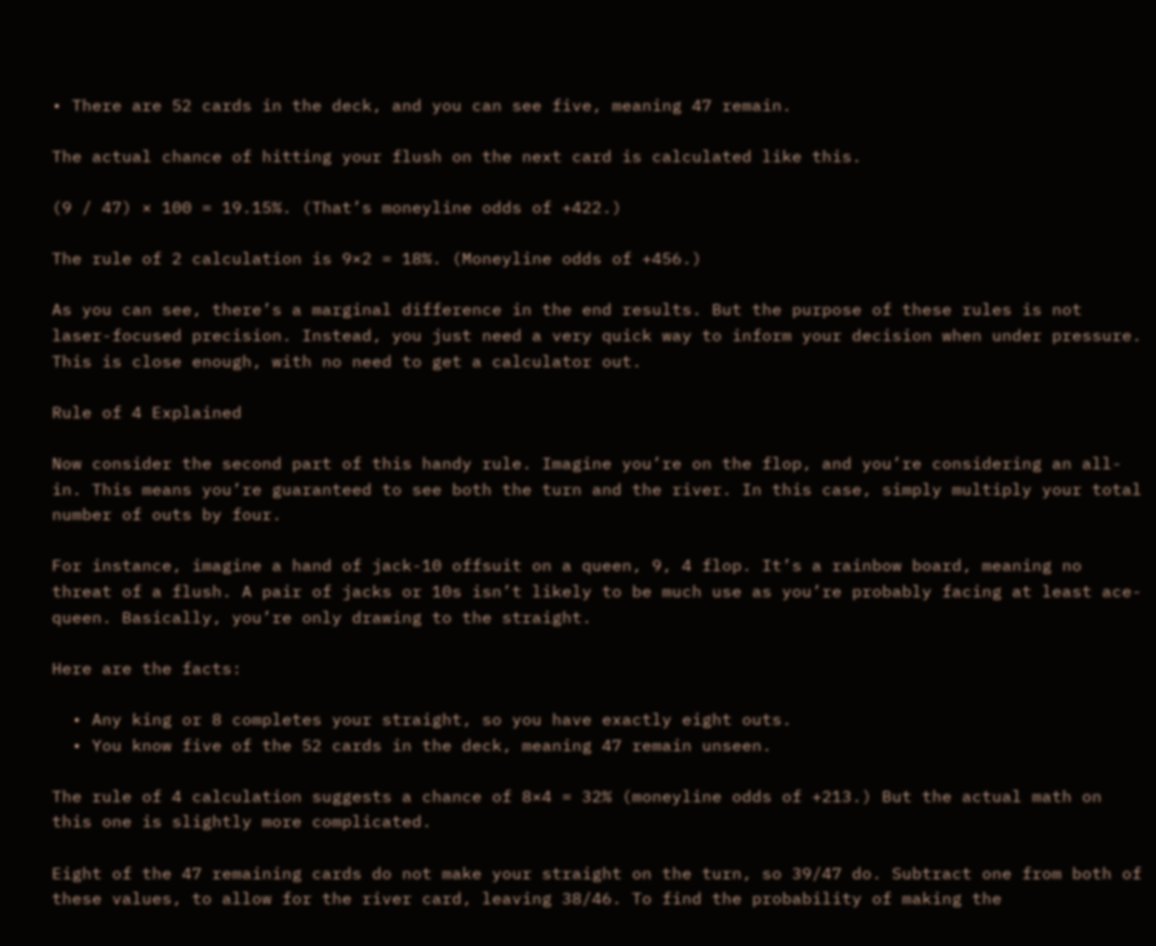• There are 52 cards in the deck, and you can see five, meaning 47 remain.

The actual chance of hitting your flush on the next card is calculated like this.

(9 / 47) × 100 = 19.15%. (That’s moneyline odds of +422.)

The rule of 2 calculation is 9×2 = 18%. (Moneyline odds of +456.)

As you can see, there’s a marginal difference in the end results. But the purpose of these rules is not laser-focused precision. Instead, you just need a very quick way to inform your decision when under pressure. This is close enough, with no need to get a calculator out.

Rule of 4 Explained

Now consider the second part of this handy rule. Imagine you’re on the flop, and you’re considering an all-in. This means you’re guaranteed to see both the turn and the river. In this case, simply multiply your total number of outs by four.

For instance, imagine a hand of jack-10 offsuit on a queen, 9, 4 flop. It’s a rainbow board, meaning no threat of a flush. A pair of jacks or 10s isn’t likely to be much use as you’re probably facing at least ace-queen. Basically, you’re only drawing to the straight.

Here are the facts:

  • Any king or 8 completes your straight, so you have exactly eight outs.
  • You know five of the 52 cards in the deck, meaning 47 remain unseen.

The rule of 4 calculation suggests a chance of 8×4 = 32% (moneyline odds of +213.) But the actual math on this one is slightly more complicated.

Eight of the 47 remaining cards do not make your straight on the turn, so 39/47 do. Subtract one from both of these values, to allow for the river card, leaving 38/46. To find the probability of making the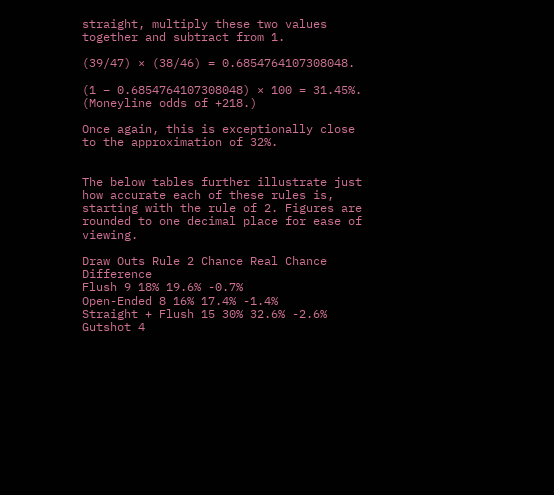straight, multiply these two values together and subtract from 1.

(39/47) × (38/46) = 0.6854764107308048.

(1 – 0.6854764107308048) × 100 = 31.45%. (Moneyline odds of +218.)

Once again, this is exceptionally close to the approximation of 32%.


The below tables further illustrate just how accurate each of these rules is, starting with the rule of 2. Figures are rounded to one decimal place for ease of viewing.

Draw Outs Rule 2 Chance Real Chance Difference
Flush 9 18% 19.6% -0.7%
Open-Ended 8 16% 17.4% -1.4%
Straight + Flush 15 30% 32.6% -2.6%
Gutshot 4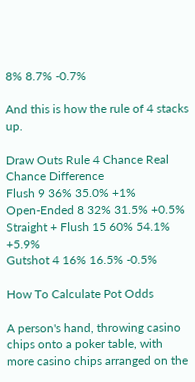8% 8.7% -0.7%

And this is how the rule of 4 stacks up.

Draw Outs Rule 4 Chance Real Chance Difference
Flush 9 36% 35.0% +1%
Open-Ended 8 32% 31.5% +0.5%
Straight + Flush 15 60% 54.1% +5.9%
Gutshot 4 16% 16.5% -0.5%

How To Calculate Pot Odds

A person's hand, throwing casino chips onto a poker table, with more casino chips arranged on the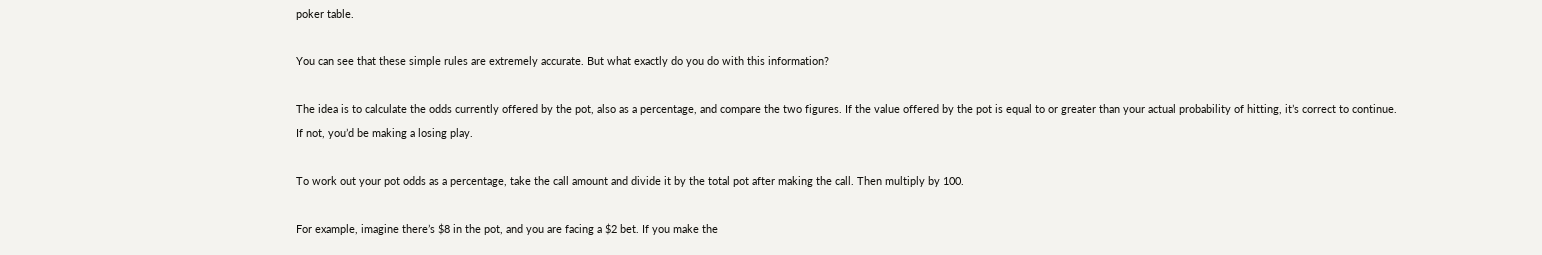poker table.

You can see that these simple rules are extremely accurate. But what exactly do you do with this information?

The idea is to calculate the odds currently offered by the pot, also as a percentage, and compare the two figures. If the value offered by the pot is equal to or greater than your actual probability of hitting, it’s correct to continue. If not, you’d be making a losing play.

To work out your pot odds as a percentage, take the call amount and divide it by the total pot after making the call. Then multiply by 100.

For example, imagine there’s $8 in the pot, and you are facing a $2 bet. If you make the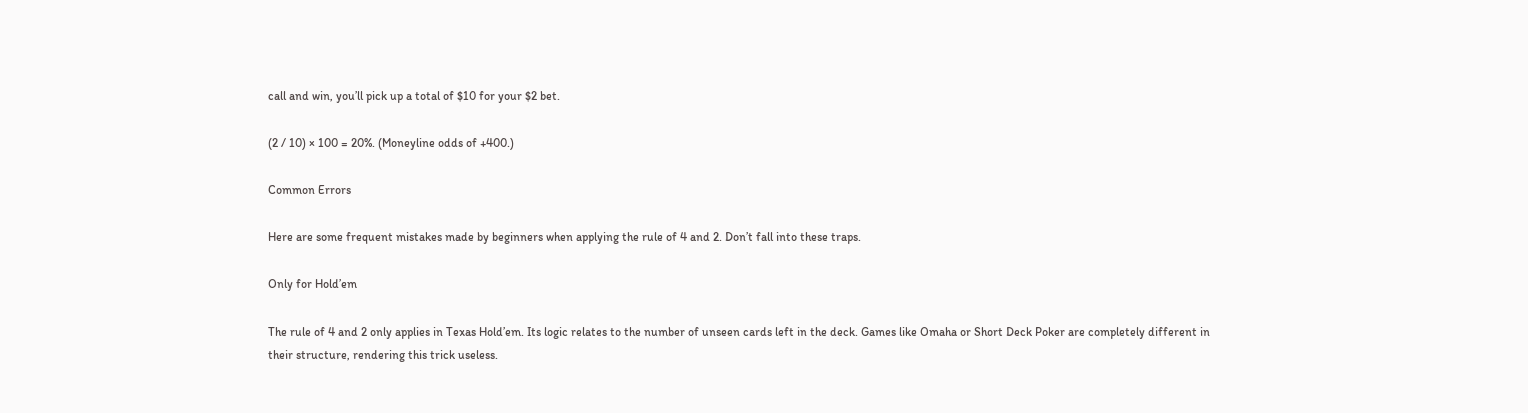call and win, you’ll pick up a total of $10 for your $2 bet.

(2 / 10) × 100 = 20%. (Moneyline odds of +400.)

Common Errors

Here are some frequent mistakes made by beginners when applying the rule of 4 and 2. Don’t fall into these traps.

Only for Hold’em

The rule of 4 and 2 only applies in Texas Hold’em. Its logic relates to the number of unseen cards left in the deck. Games like Omaha or Short Deck Poker are completely different in their structure, rendering this trick useless.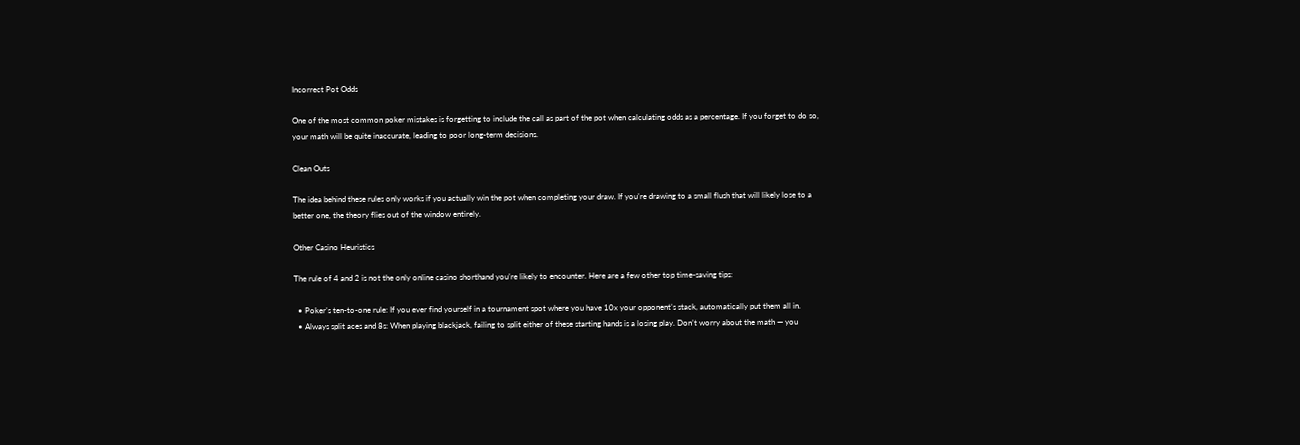Incorrect Pot Odds

One of the most common poker mistakes is forgetting to include the call as part of the pot when calculating odds as a percentage. If you forget to do so, your math will be quite inaccurate, leading to poor long-term decisions.

Clean Outs

The idea behind these rules only works if you actually win the pot when completing your draw. If you’re drawing to a small flush that will likely lose to a better one, the theory flies out of the window entirely.

Other Casino Heuristics

The rule of 4 and 2 is not the only online casino shorthand you’re likely to encounter. Here are a few other top time-saving tips:

  • Poker’s ten-to-one rule: If you ever find yourself in a tournament spot where you have 10x your opponent’s stack, automatically put them all in.
  • Always split aces and 8s: When playing blackjack, failing to split either of these starting hands is a losing play. Don’t worry about the math — you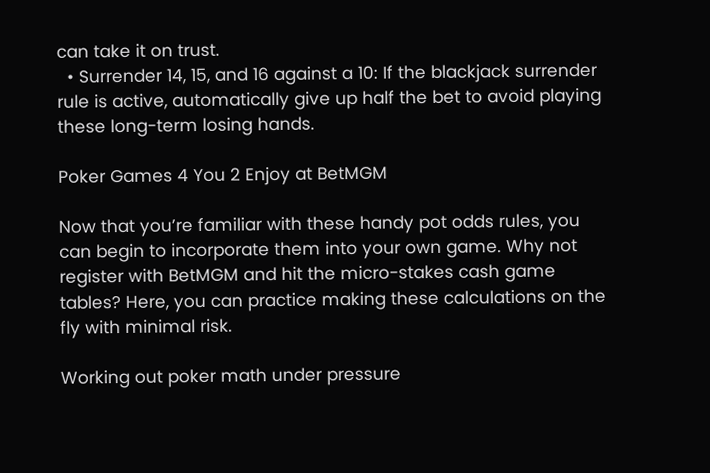can take it on trust.
  • Surrender 14, 15, and 16 against a 10: If the blackjack surrender rule is active, automatically give up half the bet to avoid playing these long-term losing hands.

Poker Games 4 You 2 Enjoy at BetMGM

Now that you’re familiar with these handy pot odds rules, you can begin to incorporate them into your own game. Why not register with BetMGM and hit the micro-stakes cash game tables? Here, you can practice making these calculations on the fly with minimal risk.

Working out poker math under pressure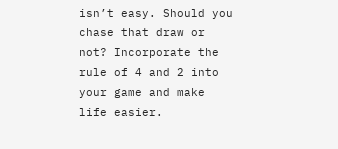isn’t easy. Should you chase that draw or not? Incorporate the rule of 4 and 2 into your game and make life easier.